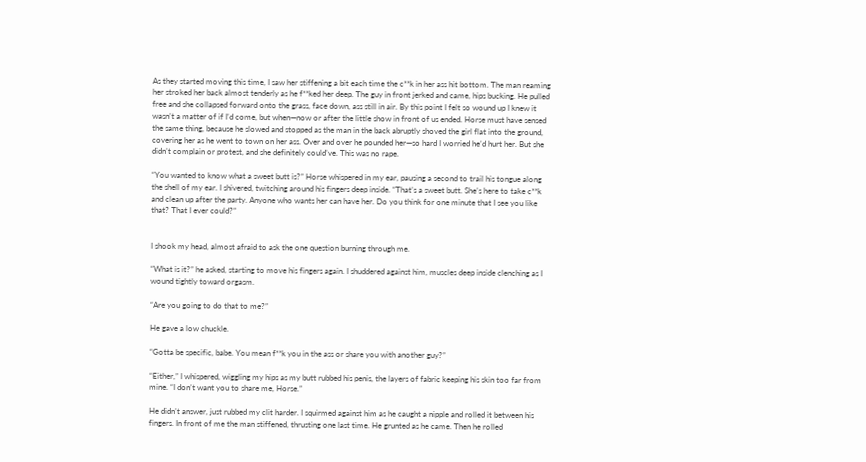As they started moving this time, I saw her stiffening a bit each time the c**k in her ass hit bottom. The man reaming her stroked her back almost tenderly as he f**ked her deep. The guy in front jerked and came, hips bucking. He pulled free and she collapsed forward onto the grass, face down, ass still in air. By this point I felt so wound up I knew it wasn’t a matter of if I’d come, but when—now or after the little show in front of us ended. Horse must have sensed the same thing, because he slowed and stopped as the man in the back abruptly shoved the girl flat into the ground, covering her as he went to town on her ass. Over and over he pounded her—so hard I worried he’d hurt her. But she didn’t complain or protest, and she definitely could’ve. This was no rape.

“You wanted to know what a sweet butt is?” Horse whispered in my ear, pausing a second to trail his tongue along the shell of my ear. I shivered, twitching around his fingers deep inside. “That’s a sweet butt. She’s here to take c**k and clean up after the party. Anyone who wants her can have her. Do you think for one minute that I see you like that? That I ever could?”


I shook my head, almost afraid to ask the one question burning through me.

“What is it?” he asked, starting to move his fingers again. I shuddered against him, muscles deep inside clenching as I wound tightly toward orgasm.

“Are you going to do that to me?”

He gave a low chuckle.

“Gotta be specific, babe. You mean f**k you in the ass or share you with another guy?”

“Either,” I whispered, wiggling my hips as my butt rubbed his penis, the layers of fabric keeping his skin too far from mine. “I don’t want you to share me, Horse.”

He didn’t answer, just rubbed my clit harder. I squirmed against him as he caught a nipple and rolled it between his fingers. In front of me the man stiffened, thrusting one last time. He grunted as he came. Then he rolled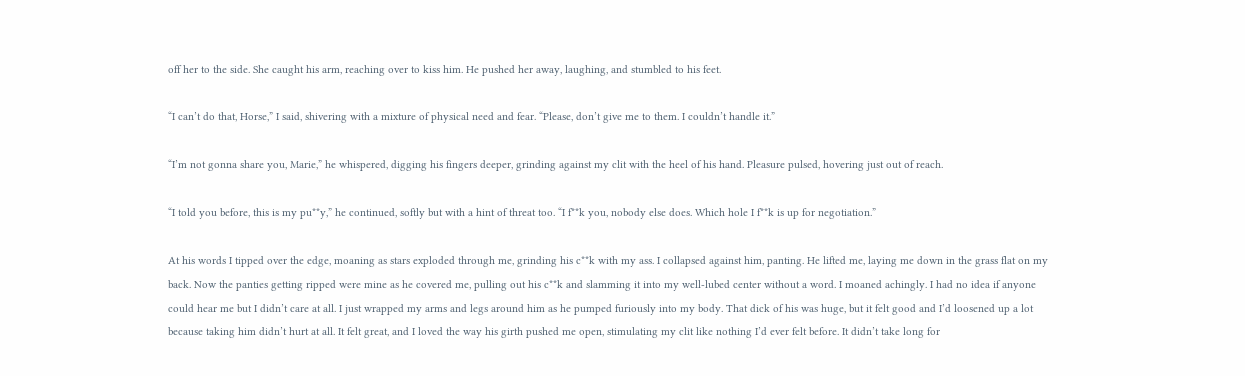off her to the side. She caught his arm, reaching over to kiss him. He pushed her away, laughing, and stumbled to his feet.

“I can’t do that, Horse,” I said, shivering with a mixture of physical need and fear. “Please, don’t give me to them. I couldn’t handle it.”

“I’m not gonna share you, Marie,” he whispered, digging his fingers deeper, grinding against my clit with the heel of his hand. Pleasure pulsed, hovering just out of reach.

“I told you before, this is my pu**y,” he continued, softly but with a hint of threat too. “I f**k you, nobody else does. Which hole I f**k is up for negotiation.”

At his words I tipped over the edge, moaning as stars exploded through me, grinding his c**k with my ass. I collapsed against him, panting. He lifted me, laying me down in the grass flat on my back. Now the panties getting ripped were mine as he covered me, pulling out his c**k and slamming it into my well-lubed center without a word. I moaned achingly. I had no idea if anyone could hear me but I didn’t care at all. I just wrapped my arms and legs around him as he pumped furiously into my body. That dick of his was huge, but it felt good and I’d loosened up a lot because taking him didn’t hurt at all. It felt great, and I loved the way his girth pushed me open, stimulating my clit like nothing I’d ever felt before. It didn’t take long for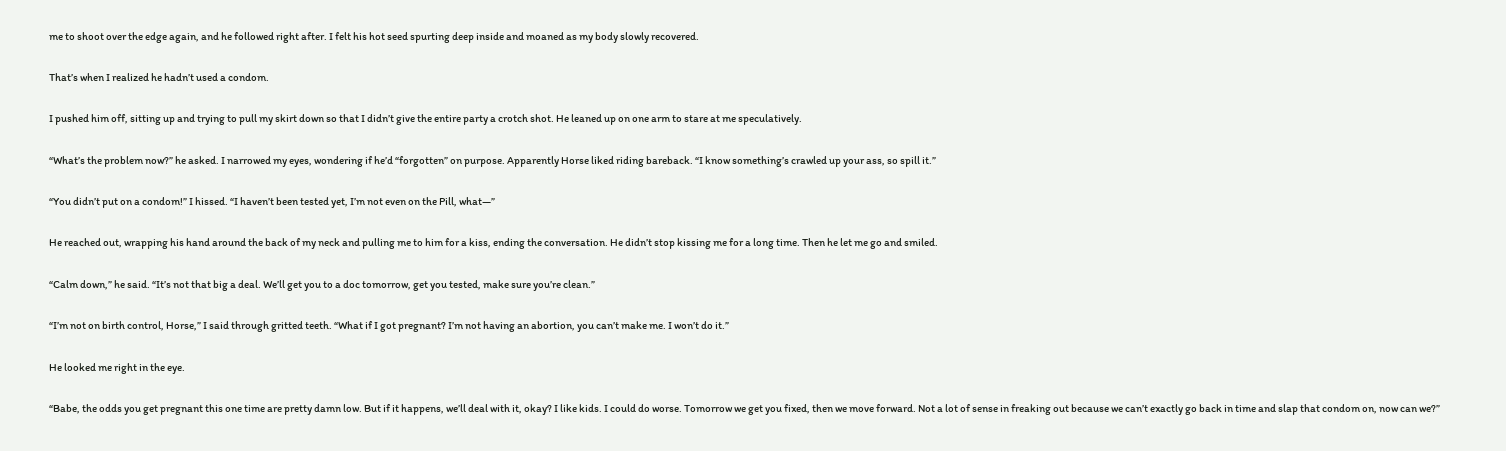me to shoot over the edge again, and he followed right after. I felt his hot seed spurting deep inside and moaned as my body slowly recovered.

That’s when I realized he hadn’t used a condom.

I pushed him off, sitting up and trying to pull my skirt down so that I didn’t give the entire party a crotch shot. He leaned up on one arm to stare at me speculatively.

“What’s the problem now?” he asked. I narrowed my eyes, wondering if he’d “forgotten” on purpose. Apparently Horse liked riding bareback. “I know something’s crawled up your ass, so spill it.”

“You didn’t put on a condom!” I hissed. “I haven’t been tested yet, I’m not even on the Pill, what—”

He reached out, wrapping his hand around the back of my neck and pulling me to him for a kiss, ending the conversation. He didn’t stop kissing me for a long time. Then he let me go and smiled.

“Calm down,” he said. “It’s not that big a deal. We’ll get you to a doc tomorrow, get you tested, make sure you’re clean.”

“I’m not on birth control, Horse,” I said through gritted teeth. “What if I got pregnant? I’m not having an abortion, you can’t make me. I won’t do it.”

He looked me right in the eye.

“Babe, the odds you get pregnant this one time are pretty damn low. But if it happens, we’ll deal with it, okay? I like kids. I could do worse. Tomorrow we get you fixed, then we move forward. Not a lot of sense in freaking out because we can’t exactly go back in time and slap that condom on, now can we?”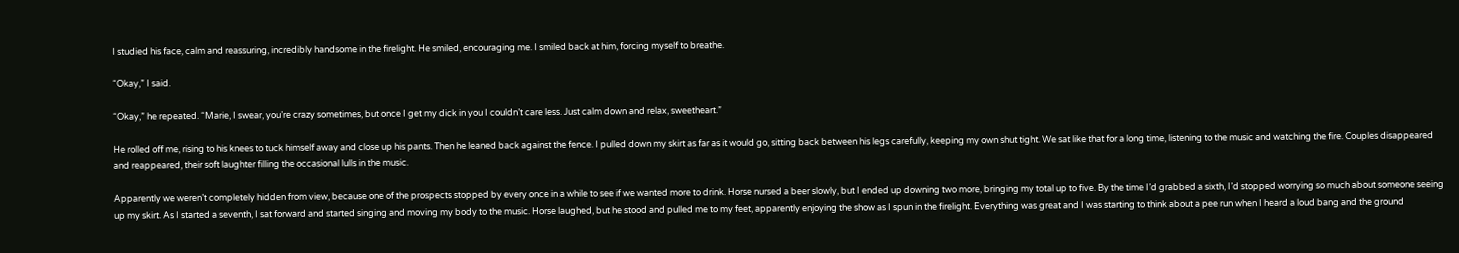I studied his face, calm and reassuring, incredibly handsome in the firelight. He smiled, encouraging me. I smiled back at him, forcing myself to breathe.

“Okay,” I said.

“Okay,” he repeated. “Marie, I swear, you’re crazy sometimes, but once I get my dick in you I couldn’t care less. Just calm down and relax, sweetheart.”

He rolled off me, rising to his knees to tuck himself away and close up his pants. Then he leaned back against the fence. I pulled down my skirt as far as it would go, sitting back between his legs carefully, keeping my own shut tight. We sat like that for a long time, listening to the music and watching the fire. Couples disappeared and reappeared, their soft laughter filling the occasional lulls in the music.

Apparently we weren’t completely hidden from view, because one of the prospects stopped by every once in a while to see if we wanted more to drink. Horse nursed a beer slowly, but I ended up downing two more, bringing my total up to five. By the time I’d grabbed a sixth, I’d stopped worrying so much about someone seeing up my skirt. As I started a seventh, I sat forward and started singing and moving my body to the music. Horse laughed, but he stood and pulled me to my feet, apparently enjoying the show as I spun in the firelight. Everything was great and I was starting to think about a pee run when I heard a loud bang and the ground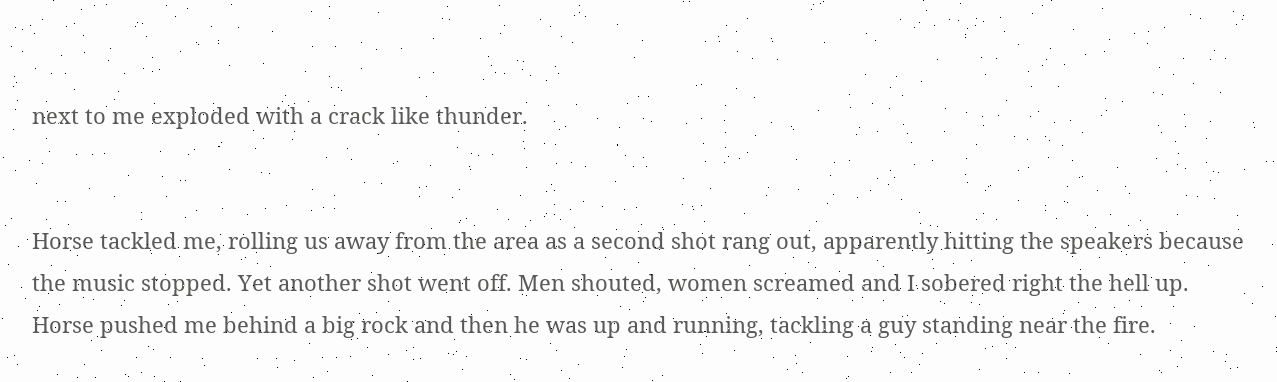next to me exploded with a crack like thunder.


Horse tackled me, rolling us away from the area as a second shot rang out, apparently hitting the speakers because the music stopped. Yet another shot went off. Men shouted, women screamed and I sobered right the hell up. Horse pushed me behind a big rock and then he was up and running, tackling a guy standing near the fire.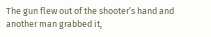The gun flew out of the shooter’s hand and another man grabbed it,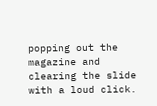popping out the magazine and clearing the slide with a loud click.